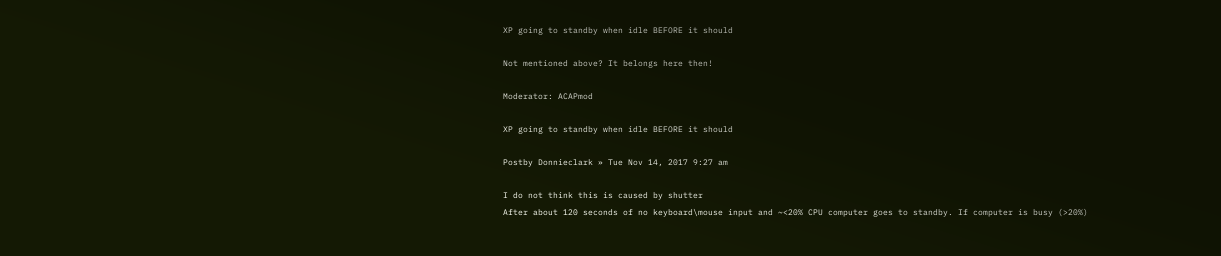XP going to standby when idle BEFORE it should

Not mentioned above? It belongs here then!

Moderator: ACAPmod

XP going to standby when idle BEFORE it should

Postby Donnieclark » Tue Nov 14, 2017 9:27 am

I do not think this is caused by shutter
After about 120 seconds of no keyboard\mouse input and ~<20% CPU computer goes to standby. If computer is busy (>20%)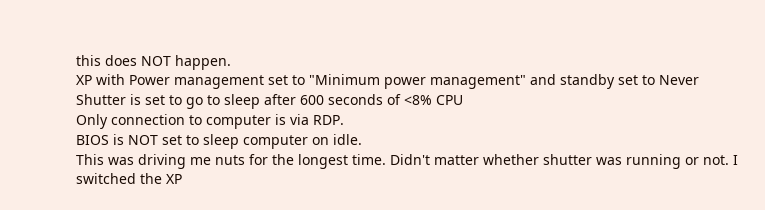this does NOT happen.
XP with Power management set to "Minimum power management" and standby set to Never
Shutter is set to go to sleep after 600 seconds of <8% CPU
Only connection to computer is via RDP.
BIOS is NOT set to sleep computer on idle.
This was driving me nuts for the longest time. Didn't matter whether shutter was running or not. I switched the XP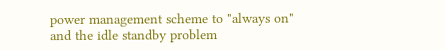power management scheme to "always on" and the idle standby problem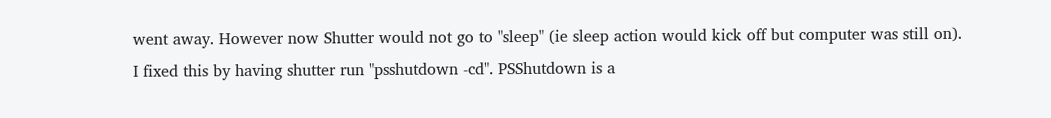went away. However now Shutter would not go to "sleep" (ie sleep action would kick off but computer was still on).
I fixed this by having shutter run "psshutdown -cd". PSShutdown is a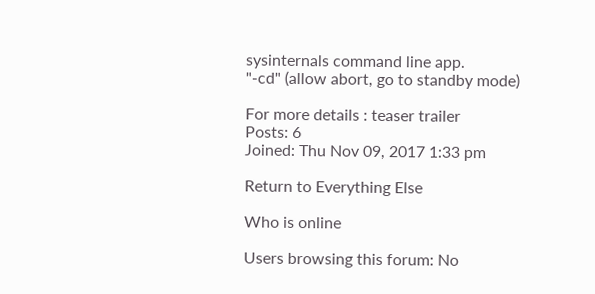sysinternals command line app.
"-cd" (allow abort, go to standby mode)

For more details : teaser trailer
Posts: 6
Joined: Thu Nov 09, 2017 1:33 pm

Return to Everything Else

Who is online

Users browsing this forum: No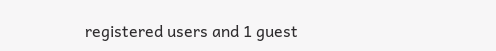registered users and 1 guest